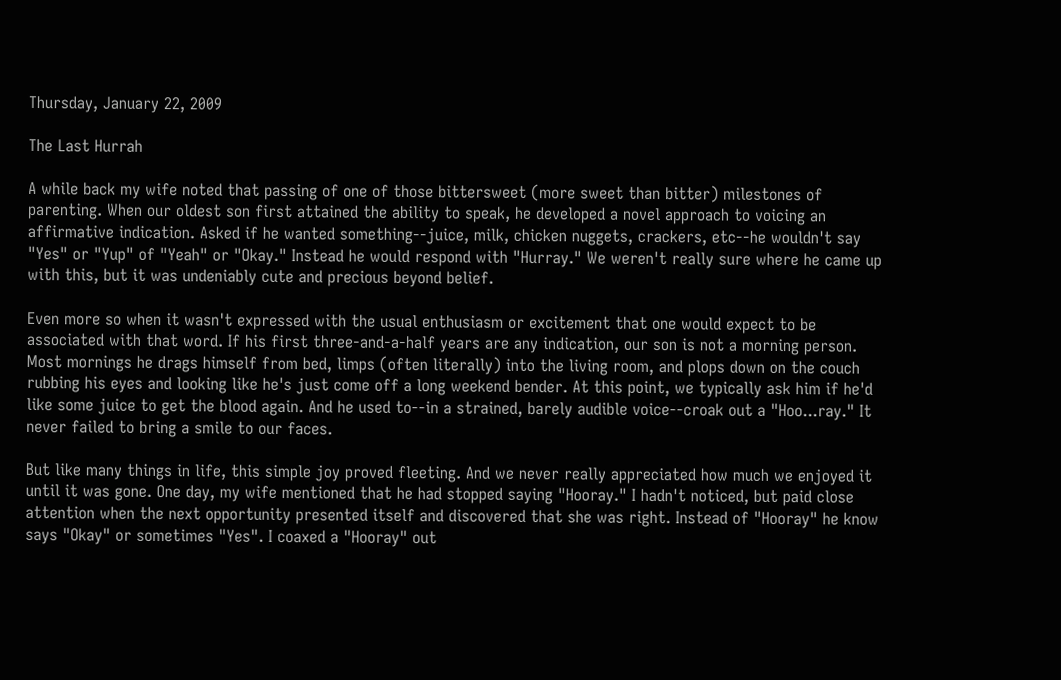Thursday, January 22, 2009

The Last Hurrah

A while back my wife noted that passing of one of those bittersweet (more sweet than bitter) milestones of parenting. When our oldest son first attained the ability to speak, he developed a novel approach to voicing an affirmative indication. Asked if he wanted something--juice, milk, chicken nuggets, crackers, etc--he wouldn't say "Yes" or "Yup" of "Yeah" or "Okay." Instead he would respond with "Hurray." We weren't really sure where he came up with this, but it was undeniably cute and precious beyond belief.

Even more so when it wasn't expressed with the usual enthusiasm or excitement that one would expect to be associated with that word. If his first three-and-a-half years are any indication, our son is not a morning person. Most mornings he drags himself from bed, limps (often literally) into the living room, and plops down on the couch rubbing his eyes and looking like he's just come off a long weekend bender. At this point, we typically ask him if he'd like some juice to get the blood again. And he used to--in a strained, barely audible voice--croak out a "Hoo...ray." It never failed to bring a smile to our faces.

But like many things in life, this simple joy proved fleeting. And we never really appreciated how much we enjoyed it until it was gone. One day, my wife mentioned that he had stopped saying "Hooray." I hadn't noticed, but paid close attention when the next opportunity presented itself and discovered that she was right. Instead of "Hooray" he know says "Okay" or sometimes "Yes". I coaxed a "Hooray" out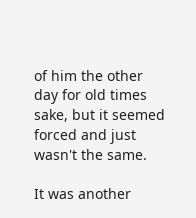of him the other day for old times sake, but it seemed forced and just wasn't the same.

It was another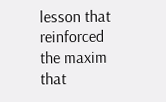lesson that reinforced the maxim that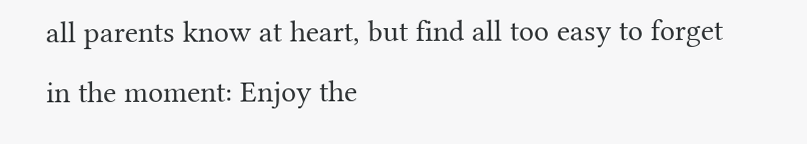all parents know at heart, but find all too easy to forget in the moment: Enjoy the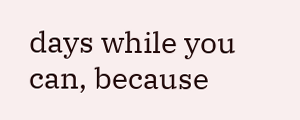days while you can, because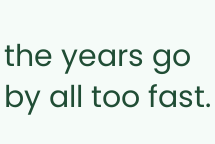the years go by all too fast.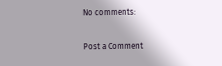No comments:

Post a Comment